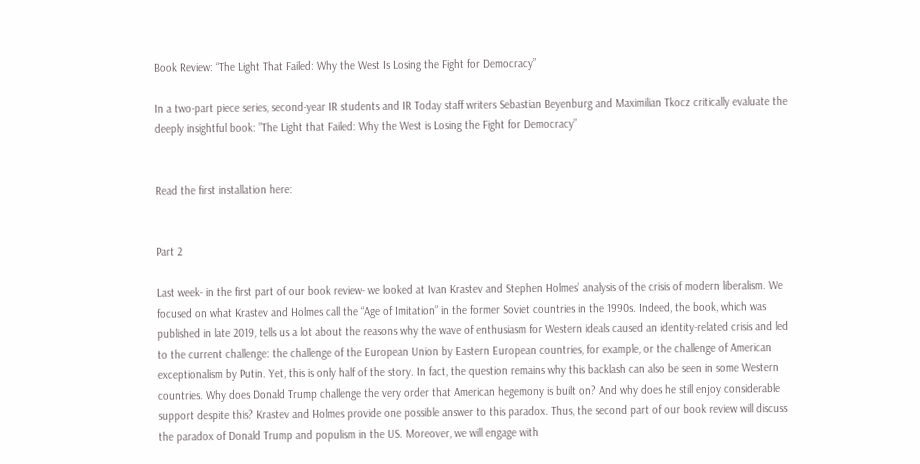Book Review: “The Light That Failed: Why the West Is Losing the Fight for Democracy”

In a two-part piece series, second-year IR students and IR Today staff writers Sebastian Beyenburg and Maximilian Tkocz critically evaluate the deeply insightful book: ”The Light that Failed: Why the West is Losing the Fight for Democracy”


Read the first installation here:


Part 2

Last week- in the first part of our book review- we looked at Ivan Krastev and Stephen Holmes’ analysis of the crisis of modern liberalism. We focused on what Krastev and Holmes call the “Age of Imitation” in the former Soviet countries in the 1990s. Indeed, the book, which was published in late 2019, tells us a lot about the reasons why the wave of enthusiasm for Western ideals caused an identity-related crisis and led to the current challenge: the challenge of the European Union by Eastern European countries, for example, or the challenge of American exceptionalism by Putin. Yet, this is only half of the story. In fact, the question remains why this backlash can also be seen in some Western countries. Why does Donald Trump challenge the very order that American hegemony is built on? And why does he still enjoy considerable support despite this? Krastev and Holmes provide one possible answer to this paradox. Thus, the second part of our book review will discuss the paradox of Donald Trump and populism in the US. Moreover, we will engage with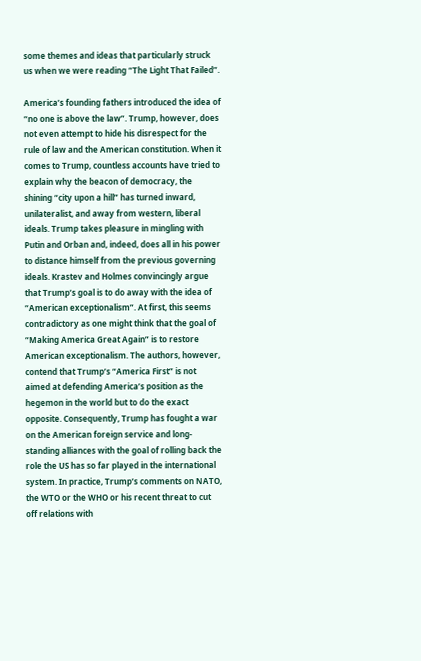some themes and ideas that particularly struck us when we were reading “The Light That Failed”.

America’s founding fathers introduced the idea of “no one is above the law”. Trump, however, does not even attempt to hide his disrespect for the rule of law and the American constitution. When it comes to Trump, countless accounts have tried to explain why the beacon of democracy, the shining “city upon a hill” has turned inward, unilateralist, and away from western, liberal ideals. Trump takes pleasure in mingling with Putin and Orban and, indeed, does all in his power to distance himself from the previous governing ideals. Krastev and Holmes convincingly argue that Trump’s goal is to do away with the idea of “American exceptionalism”. At first, this seems contradictory as one might think that the goal of “Making America Great Again” is to restore American exceptionalism. The authors, however, contend that Trump’s “America First” is not aimed at defending America’s position as the hegemon in the world but to do the exact opposite. Consequently, Trump has fought a war on the American foreign service and long-standing alliances with the goal of rolling back the role the US has so far played in the international system. In practice, Trump’s comments on NATO, the WTO or the WHO or his recent threat to cut off relations with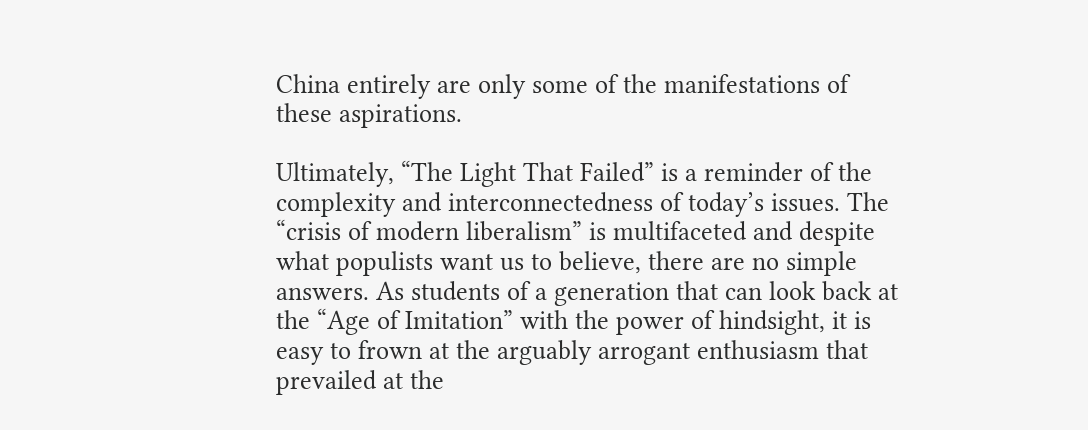China entirely are only some of the manifestations of these aspirations.

Ultimately, “The Light That Failed” is a reminder of the complexity and interconnectedness of today’s issues. The “crisis of modern liberalism” is multifaceted and despite what populists want us to believe, there are no simple answers. As students of a generation that can look back at the “Age of Imitation” with the power of hindsight, it is easy to frown at the arguably arrogant enthusiasm that prevailed at the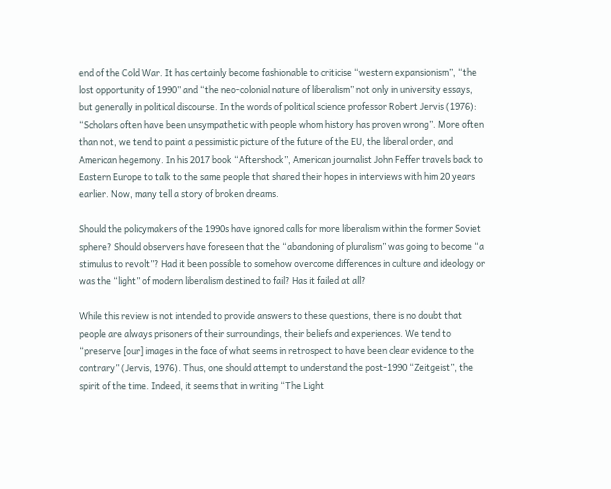end of the Cold War. It has certainly become fashionable to criticise “western expansionism”, “the lost opportunity of 1990” and “the neo-colonial nature of liberalism” not only in university essays, but generally in political discourse. In the words of political science professor Robert Jervis (1976): “Scholars often have been unsympathetic with people whom history has proven wrong”. More often than not, we tend to paint a pessimistic picture of the future of the EU, the liberal order, and American hegemony. In his 2017 book “Aftershock”, American journalist John Feffer travels back to Eastern Europe to talk to the same people that shared their hopes in interviews with him 20 years earlier. Now, many tell a story of broken dreams.

Should the policymakers of the 1990s have ignored calls for more liberalism within the former Soviet sphere? Should observers have foreseen that the “abandoning of pluralism” was going to become “a stimulus to revolt”? Had it been possible to somehow overcome differences in culture and ideology or was the “light” of modern liberalism destined to fail? Has it failed at all?

While this review is not intended to provide answers to these questions, there is no doubt that people are always prisoners of their surroundings, their beliefs and experiences. We tend to “preserve [our] images in the face of what seems in retrospect to have been clear evidence to the contrary” (Jervis, 1976). Thus, one should attempt to understand the post-1990 “Zeitgeist”, the spirit of the time. Indeed, it seems that in writing “The Light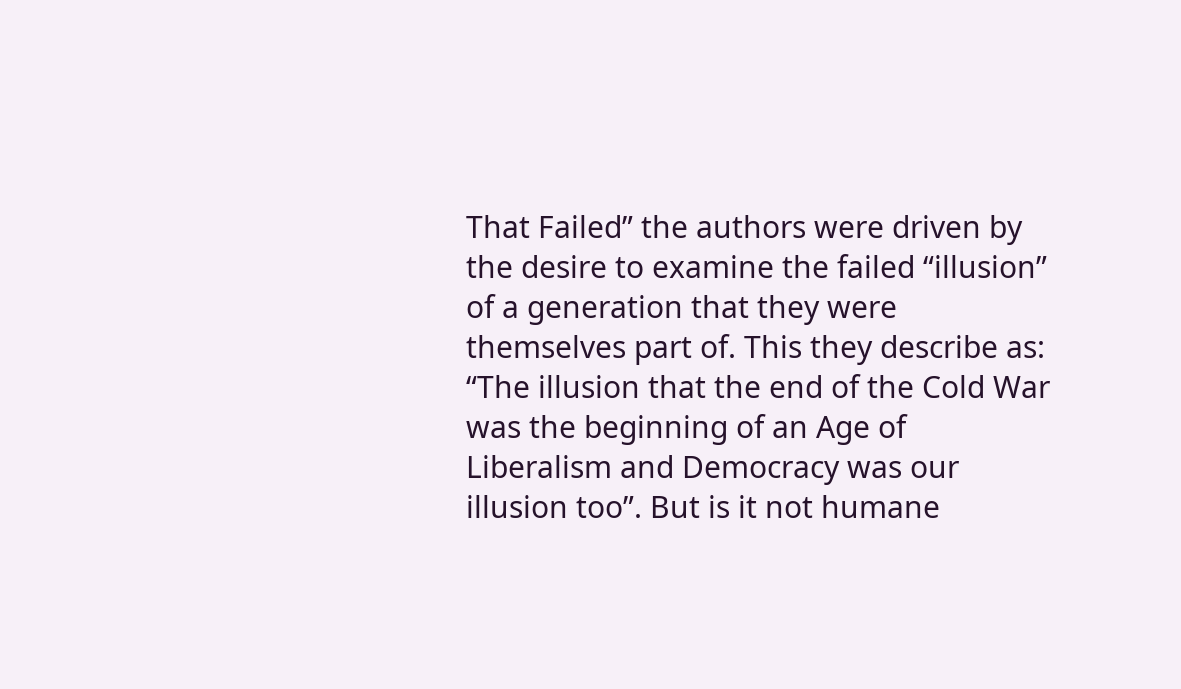That Failed” the authors were driven by the desire to examine the failed “illusion” of a generation that they were themselves part of. This they describe as: “The illusion that the end of the Cold War was the beginning of an Age of Liberalism and Democracy was our illusion too”. But is it not humane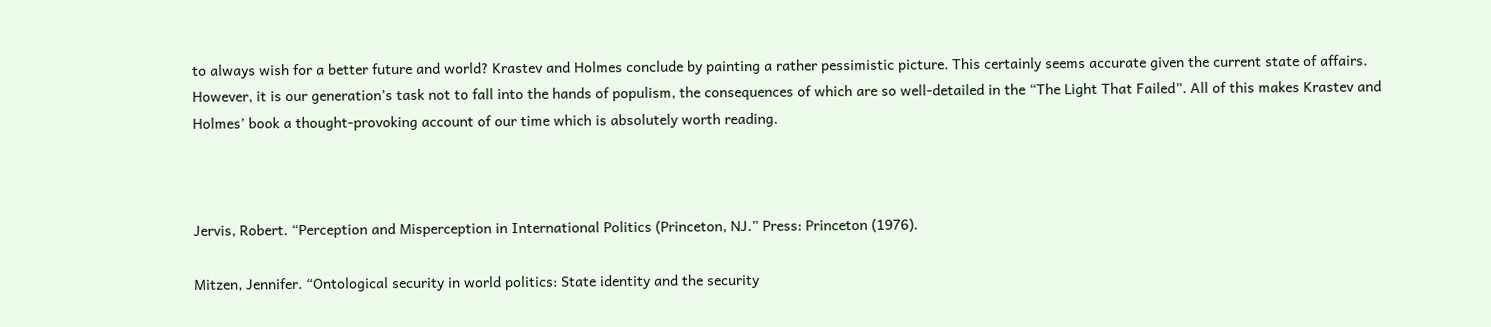to always wish for a better future and world? Krastev and Holmes conclude by painting a rather pessimistic picture. This certainly seems accurate given the current state of affairs. However, it is our generation’s task not to fall into the hands of populism, the consequences of which are so well-detailed in the “The Light That Failed”. All of this makes Krastev and Holmes’ book a thought-provoking account of our time which is absolutely worth reading.



Jervis, Robert. “Perception and Misperception in International Politics (Princeton, NJ.” Press: Princeton (1976).

Mitzen, Jennifer. “Ontological security in world politics: State identity and the security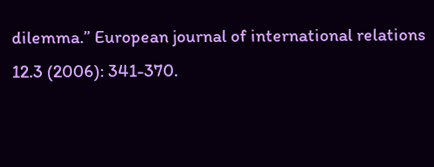dilemma.” European journal of international relations 12.3 (2006): 341-370.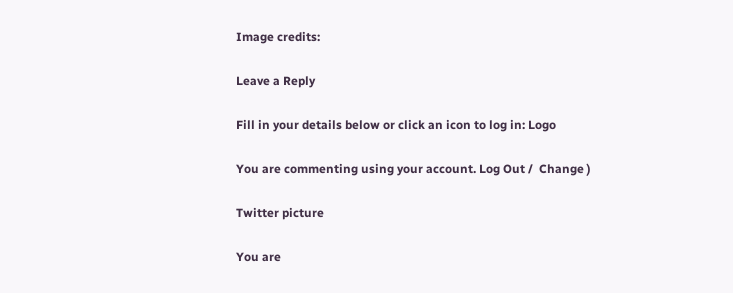Image credits:

Leave a Reply

Fill in your details below or click an icon to log in: Logo

You are commenting using your account. Log Out /  Change )

Twitter picture

You are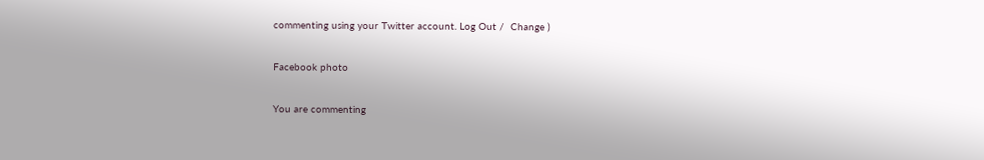commenting using your Twitter account. Log Out /  Change )

Facebook photo

You are commenting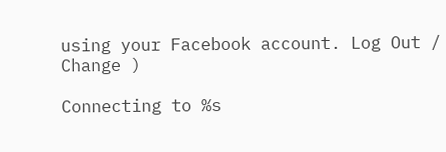using your Facebook account. Log Out /  Change )

Connecting to %s